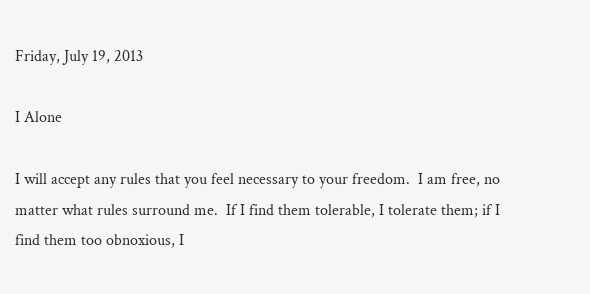Friday, July 19, 2013

I Alone

I will accept any rules that you feel necessary to your freedom.  I am free, no matter what rules surround me.  If I find them tolerable, I tolerate them; if I find them too obnoxious, I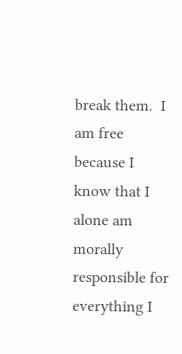break them.  I am free because I know that I alone am morally responsible for everything I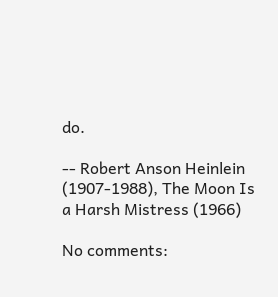do.

-- Robert Anson Heinlein (1907-1988), The Moon Is a Harsh Mistress (1966)

No comments: